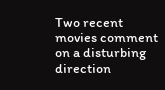Two recent movies comment on a disturbing direction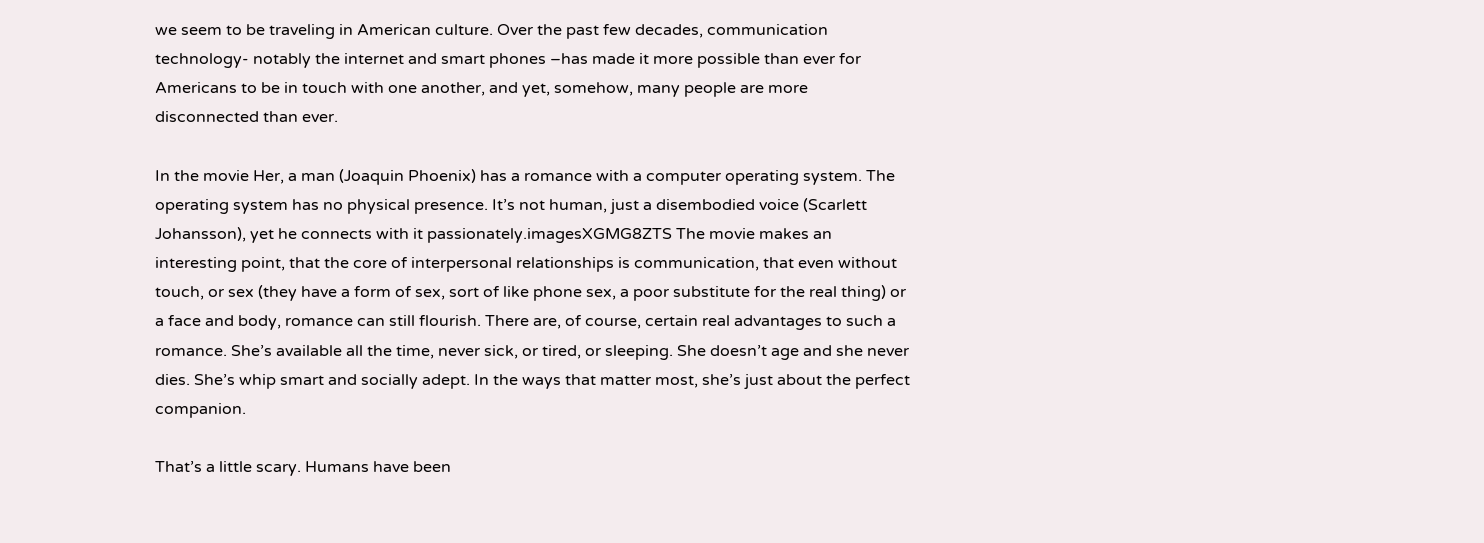we seem to be traveling in American culture. Over the past few decades, communication technology- notably the internet and smart phones –has made it more possible than ever for Americans to be in touch with one another, and yet, somehow, many people are more disconnected than ever.

In the movie Her, a man (Joaquin Phoenix) has a romance with a computer operating system. The operating system has no physical presence. It’s not human, just a disembodied voice (Scarlett Johansson), yet he connects with it passionately.imagesXGMG8ZTS The movie makes an interesting point, that the core of interpersonal relationships is communication, that even without touch, or sex (they have a form of sex, sort of like phone sex, a poor substitute for the real thing) or a face and body, romance can still flourish. There are, of course, certain real advantages to such a romance. She’s available all the time, never sick, or tired, or sleeping. She doesn’t age and she never dies. She’s whip smart and socially adept. In the ways that matter most, she’s just about the perfect companion.

That’s a little scary. Humans have been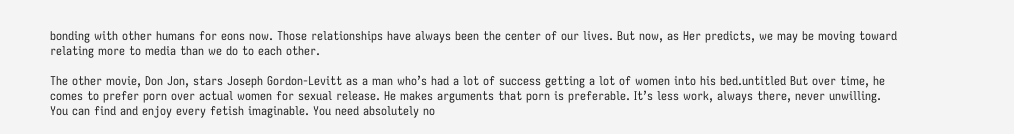bonding with other humans for eons now. Those relationships have always been the center of our lives. But now, as Her predicts, we may be moving toward relating more to media than we do to each other.

The other movie, Don Jon, stars Joseph Gordon-Levitt as a man who’s had a lot of success getting a lot of women into his bed.untitled But over time, he comes to prefer porn over actual women for sexual release. He makes arguments that porn is preferable. It’s less work, always there, never unwilling. You can find and enjoy every fetish imaginable. You need absolutely no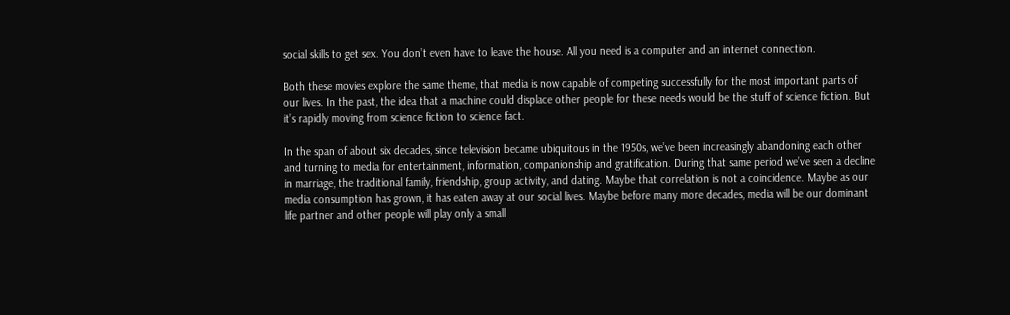social skills to get sex. You don’t even have to leave the house. All you need is a computer and an internet connection.

Both these movies explore the same theme, that media is now capable of competing successfully for the most important parts of our lives. In the past, the idea that a machine could displace other people for these needs would be the stuff of science fiction. But it’s rapidly moving from science fiction to science fact.

In the span of about six decades, since television became ubiquitous in the 1950s, we’ve been increasingly abandoning each other and turning to media for entertainment, information, companionship and gratification. During that same period we’ve seen a decline in marriage, the traditional family, friendship, group activity, and dating. Maybe that correlation is not a coincidence. Maybe as our media consumption has grown, it has eaten away at our social lives. Maybe before many more decades, media will be our dominant life partner and other people will play only a small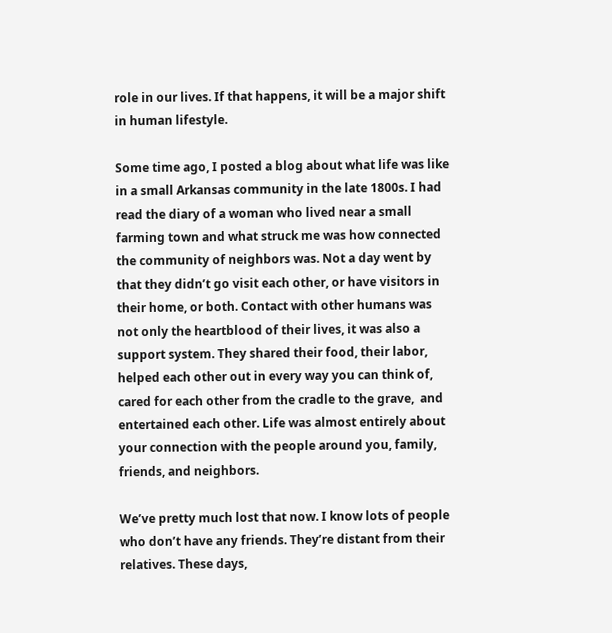role in our lives. If that happens, it will be a major shift in human lifestyle.

Some time ago, I posted a blog about what life was like in a small Arkansas community in the late 1800s. I had read the diary of a woman who lived near a small farming town and what struck me was how connected the community of neighbors was. Not a day went by that they didn’t go visit each other, or have visitors in their home, or both. Contact with other humans was not only the heartblood of their lives, it was also a support system. They shared their food, their labor, helped each other out in every way you can think of, cared for each other from the cradle to the grave,  and entertained each other. Life was almost entirely about your connection with the people around you, family, friends, and neighbors.

We’ve pretty much lost that now. I know lots of people who don’t have any friends. They’re distant from their relatives. These days,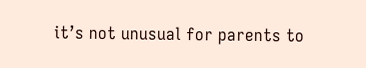it’s not unusual for parents to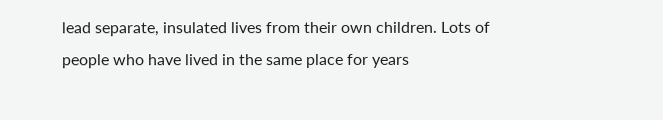lead separate, insulated lives from their own children. Lots of people who have lived in the same place for years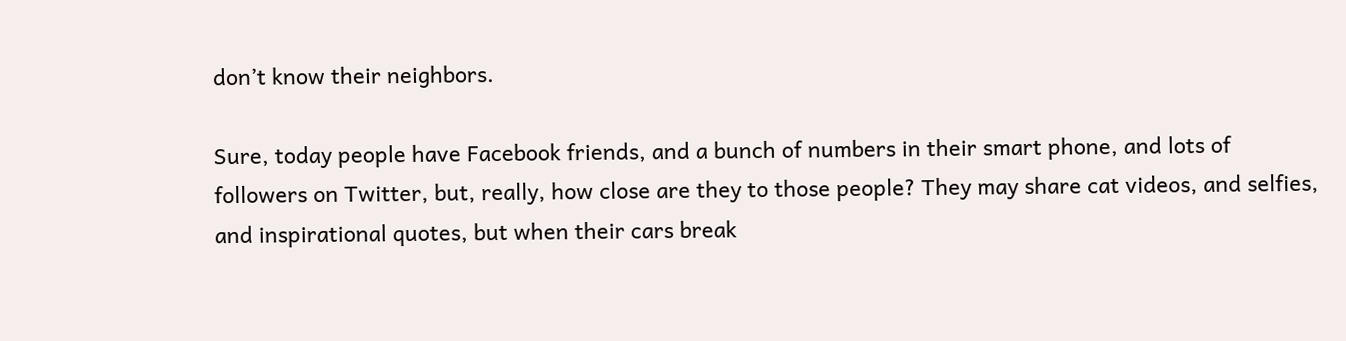don’t know their neighbors.

Sure, today people have Facebook friends, and a bunch of numbers in their smart phone, and lots of followers on Twitter, but, really, how close are they to those people? They may share cat videos, and selfies, and inspirational quotes, but when their cars break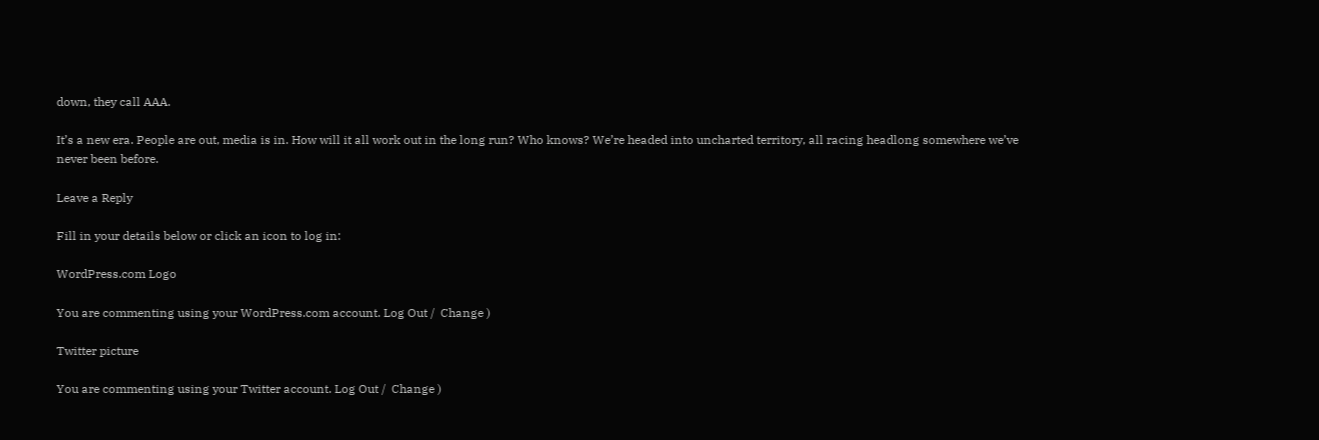down, they call AAA.

It’s a new era. People are out, media is in. How will it all work out in the long run? Who knows? We’re headed into uncharted territory, all racing headlong somewhere we’ve never been before.

Leave a Reply

Fill in your details below or click an icon to log in:

WordPress.com Logo

You are commenting using your WordPress.com account. Log Out /  Change )

Twitter picture

You are commenting using your Twitter account. Log Out /  Change )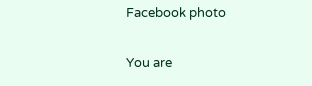Facebook photo

You are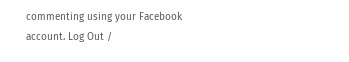commenting using your Facebook account. Log Out /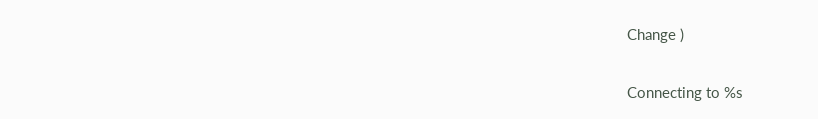Change )

Connecting to %s